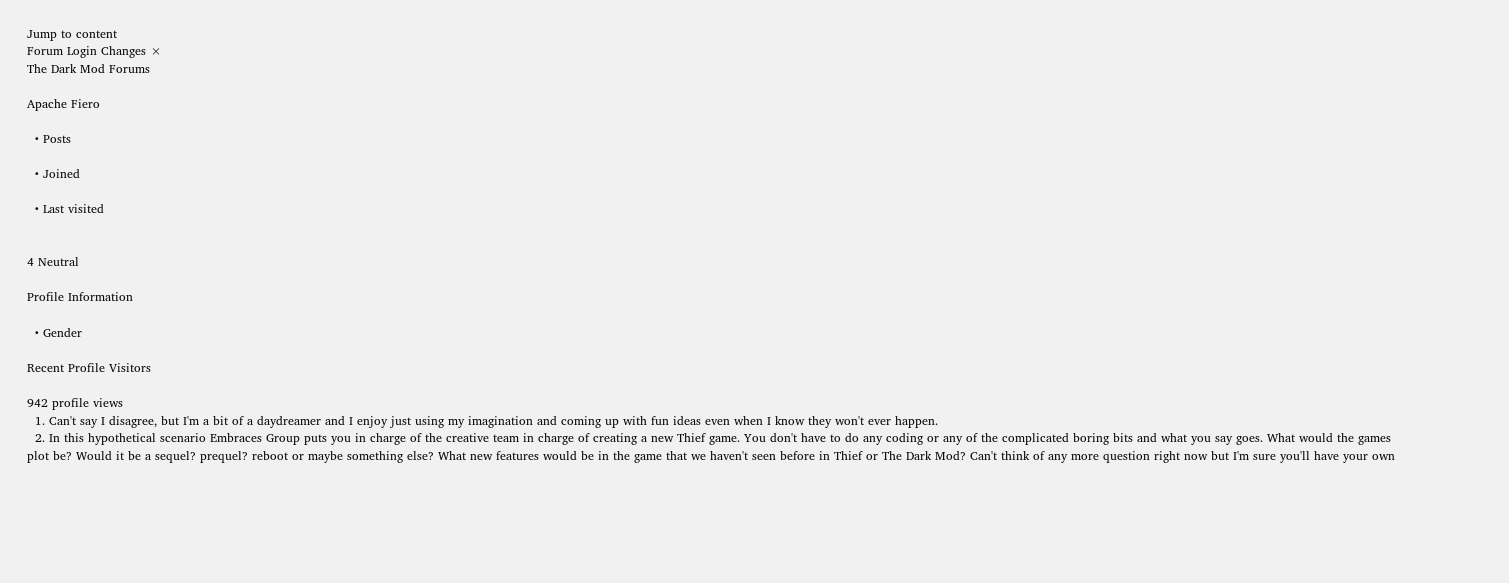Jump to content
Forum Login Changes ×
The Dark Mod Forums

Apache Fiero

  • Posts

  • Joined

  • Last visited


4 Neutral

Profile Information

  • Gender

Recent Profile Visitors

942 profile views
  1. Can't say I disagree, but I'm a bit of a daydreamer and I enjoy just using my imagination and coming up with fun ideas even when I know they won't ever happen.
  2. In this hypothetical scenario Embraces Group puts you in charge of the creative team in charge of creating a new Thief game. You don't have to do any coding or any of the complicated boring bits and what you say goes. What would the games plot be? Would it be a sequel? prequel? reboot or maybe something else? What new features would be in the game that we haven't seen before in Thief or The Dark Mod? Can't think of any more question right now but I'm sure you'll have your own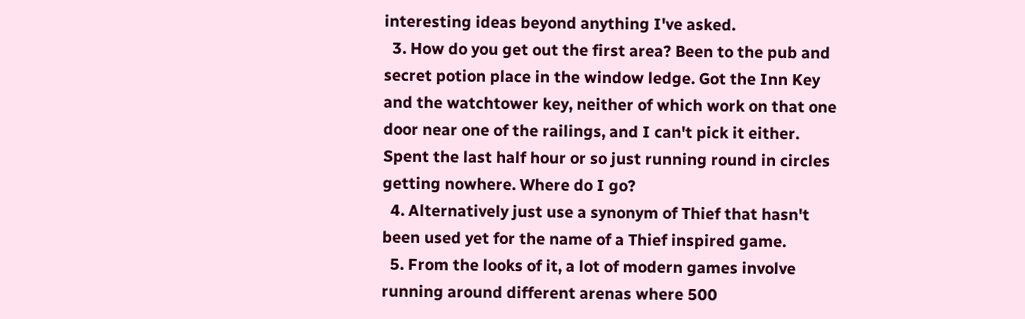interesting ideas beyond anything I've asked.
  3. How do you get out the first area? Been to the pub and secret potion place in the window ledge. Got the Inn Key and the watchtower key, neither of which work on that one door near one of the railings, and I can't pick it either. Spent the last half hour or so just running round in circles getting nowhere. Where do I go?
  4. Alternatively just use a synonym of Thief that hasn't been used yet for the name of a Thief inspired game.
  5. From the looks of it, a lot of modern games involve running around different arenas where 500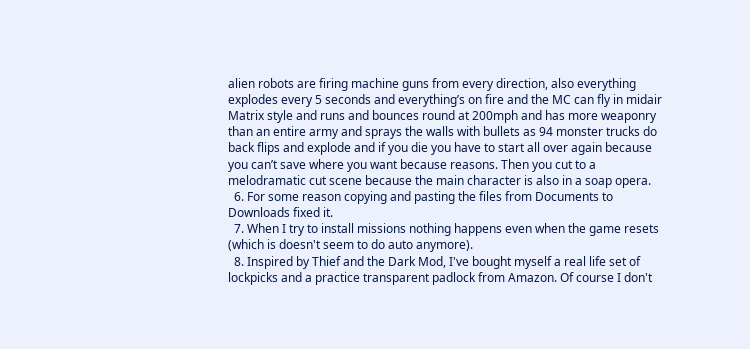alien robots are firing machine guns from every direction, also everything explodes every 5 seconds and everything’s on fire and the MC can fly in midair Matrix style and runs and bounces round at 200mph and has more weaponry than an entire army and sprays the walls with bullets as 94 monster trucks do back flips and explode and if you die you have to start all over again because you can’t save where you want because reasons. Then you cut to a melodramatic cut scene because the main character is also in a soap opera.
  6. For some reason copying and pasting the files from Documents to Downloads fixed it.
  7. When I try to install missions nothing happens even when the game resets (which is doesn't seem to do auto anymore).
  8. Inspired by Thief and the Dark Mod, I've bought myself a real life set of lockpicks and a practice transparent padlock from Amazon. Of course I don't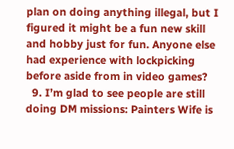plan on doing anything illegal, but I figured it might be a fun new skill and hobby just for fun. Anyone else had experience with lockpicking before aside from in video games?
  9. I’m glad to see people are still doing DM missions: Painters Wife is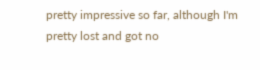pretty impressive so far, although I'm pretty lost and got no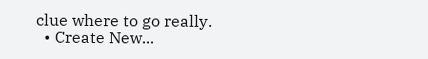clue where to go really.
  • Create New...